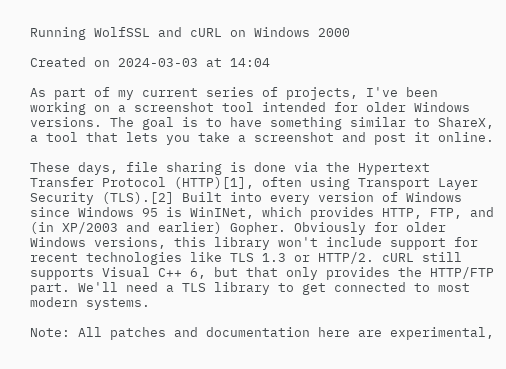Running WolfSSL and cURL on Windows 2000

Created on 2024-03-03 at 14:04

As part of my current series of projects, I've been working on a screenshot tool intended for older Windows versions. The goal is to have something similar to ShareX, a tool that lets you take a screenshot and post it online.

These days, file sharing is done via the Hypertext Transfer Protocol (HTTP)[1], often using Transport Layer Security (TLS).[2] Built into every version of Windows since Windows 95 is WinINet, which provides HTTP, FTP, and (in XP/2003 and earlier) Gopher. Obviously for older Windows versions, this library won't include support for recent technologies like TLS 1.3 or HTTP/2. cURL still supports Visual C++ 6, but that only provides the HTTP/FTP part. We'll need a TLS library to get connected to most modern systems.

Note: All patches and documentation here are experimental,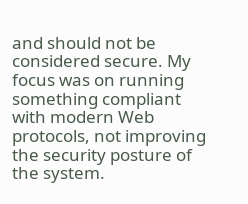and should not be considered secure. My focus was on running something compliant with modern Web protocols, not improving the security posture of the system.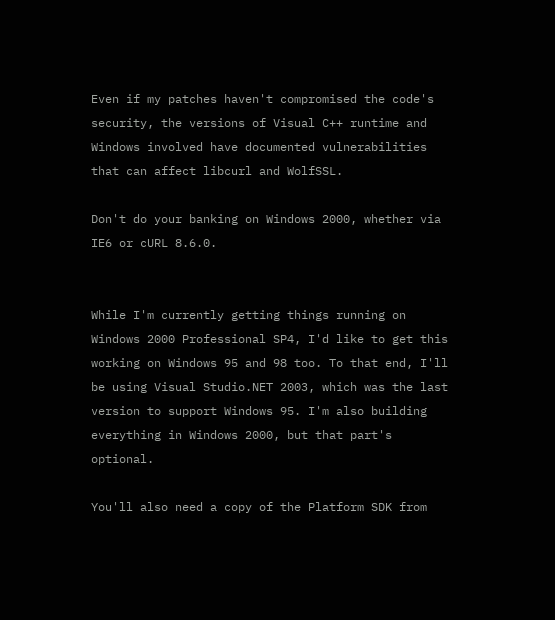Even if my patches haven't compromised the code's security, the versions of Visual C++ runtime and Windows involved have documented vulnerabilities that can affect libcurl and WolfSSL.

Don't do your banking on Windows 2000, whether via IE6 or cURL 8.6.0.


While I'm currently getting things running on Windows 2000 Professional SP4, I'd like to get this working on Windows 95 and 98 too. To that end, I'll be using Visual Studio.NET 2003, which was the last version to support Windows 95. I'm also building everything in Windows 2000, but that part's optional.

You'll also need a copy of the Platform SDK from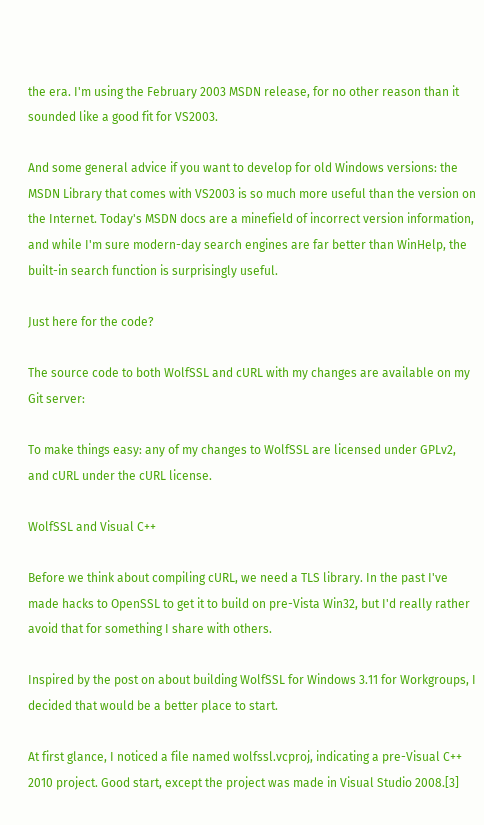the era. I'm using the February 2003 MSDN release, for no other reason than it sounded like a good fit for VS2003.

And some general advice if you want to develop for old Windows versions: the MSDN Library that comes with VS2003 is so much more useful than the version on the Internet. Today's MSDN docs are a minefield of incorrect version information, and while I'm sure modern-day search engines are far better than WinHelp, the built-in search function is surprisingly useful.

Just here for the code?

The source code to both WolfSSL and cURL with my changes are available on my Git server:

To make things easy: any of my changes to WolfSSL are licensed under GPLv2, and cURL under the cURL license.

WolfSSL and Visual C++

Before we think about compiling cURL, we need a TLS library. In the past I've made hacks to OpenSSL to get it to build on pre-Vista Win32, but I'd really rather avoid that for something I share with others.

Inspired by the post on about building WolfSSL for Windows 3.11 for Workgroups, I decided that would be a better place to start.

At first glance, I noticed a file named wolfssl.vcproj, indicating a pre-Visual C++ 2010 project. Good start, except the project was made in Visual Studio 2008.[3]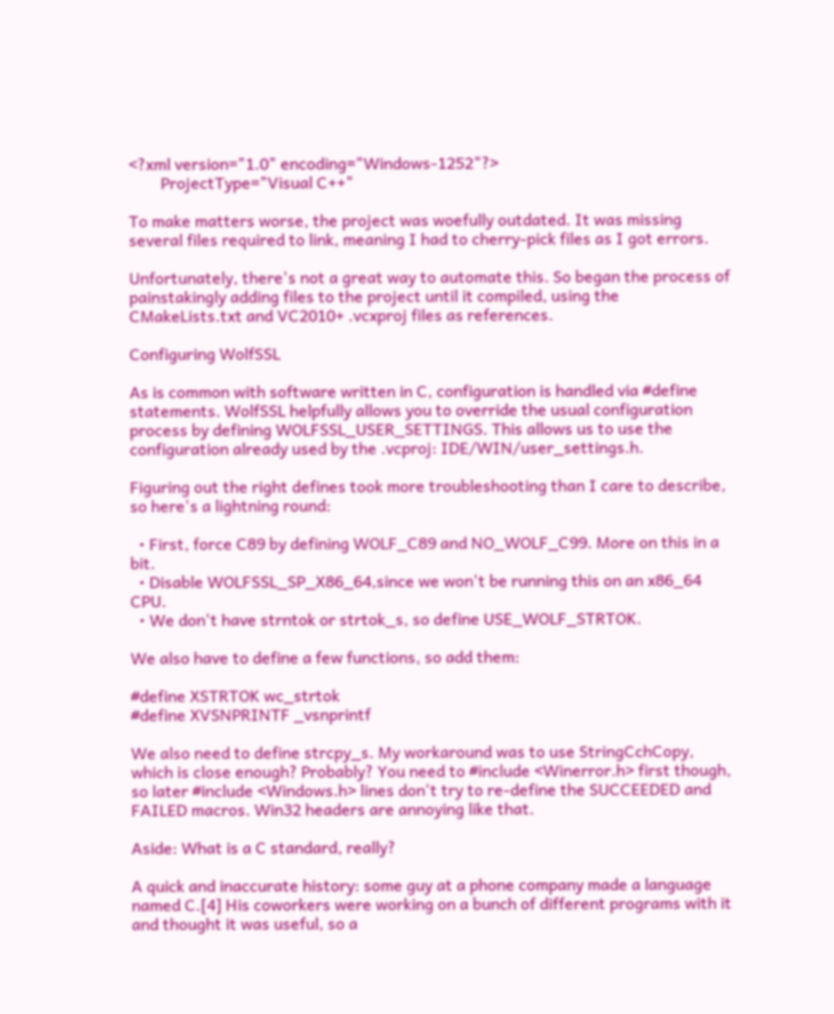<?xml version="1.0" encoding="Windows-1252"?>
        ProjectType="Visual C++"

To make matters worse, the project was woefully outdated. It was missing several files required to link, meaning I had to cherry-pick files as I got errors.

Unfortunately, there's not a great way to automate this. So began the process of painstakingly adding files to the project until it compiled, using the CMakeLists.txt and VC2010+ .vcxproj files as references.

Configuring WolfSSL

As is common with software written in C, configuration is handled via #define statements. WolfSSL helpfully allows you to override the usual configuration process by defining WOLFSSL_USER_SETTINGS. This allows us to use the configuration already used by the .vcproj: IDE/WIN/user_settings.h.

Figuring out the right defines took more troubleshooting than I care to describe, so here's a lightning round:

  • First, force C89 by defining WOLF_C89 and NO_WOLF_C99. More on this in a bit.
  • Disable WOLFSSL_SP_X86_64,since we won't be running this on an x86_64 CPU.
  • We don't have strntok or strtok_s, so define USE_WOLF_STRTOK.

We also have to define a few functions, so add them:

#define XSTRTOK wc_strtok
#define XVSNPRINTF _vsnprintf

We also need to define strcpy_s. My workaround was to use StringCchCopy, which is close enough? Probably? You need to #include <Winerror.h> first though, so later #include <Windows.h> lines don't try to re-define the SUCCEEDED and FAILED macros. Win32 headers are annoying like that.

Aside: What is a C standard, really?

A quick and inaccurate history: some guy at a phone company made a language named C.[4] His coworkers were working on a bunch of different programs with it and thought it was useful, so a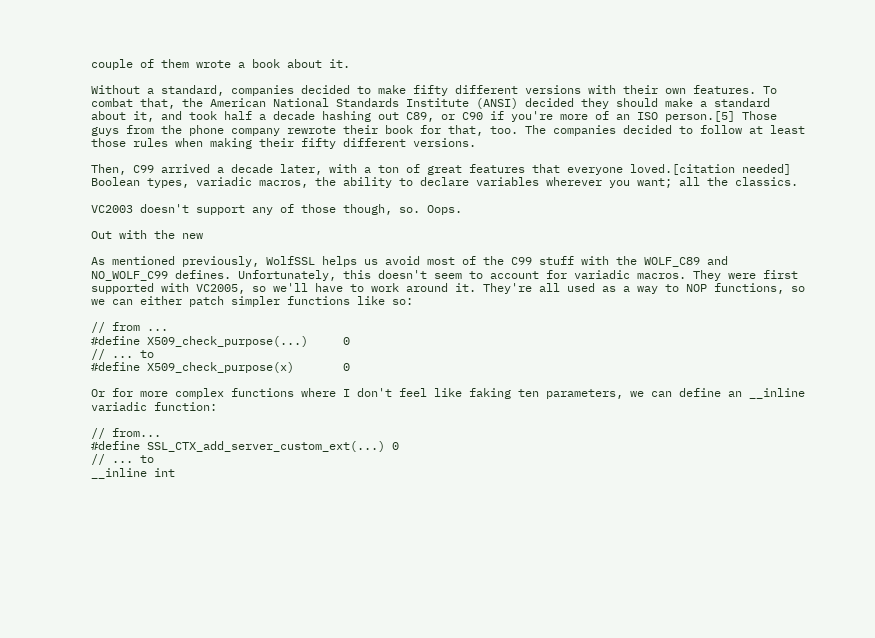couple of them wrote a book about it.

Without a standard, companies decided to make fifty different versions with their own features. To combat that, the American National Standards Institute (ANSI) decided they should make a standard about it, and took half a decade hashing out C89, or C90 if you're more of an ISO person.[5] Those guys from the phone company rewrote their book for that, too. The companies decided to follow at least those rules when making their fifty different versions.

Then, C99 arrived a decade later, with a ton of great features that everyone loved.[citation needed] Boolean types, variadic macros, the ability to declare variables wherever you want; all the classics.

VC2003 doesn't support any of those though, so. Oops.

Out with the new

As mentioned previously, WolfSSL helps us avoid most of the C99 stuff with the WOLF_C89 and NO_WOLF_C99 defines. Unfortunately, this doesn't seem to account for variadic macros. They were first supported with VC2005, so we'll have to work around it. They're all used as a way to NOP functions, so we can either patch simpler functions like so:

// from ...
#define X509_check_purpose(...)     0
// ... to
#define X509_check_purpose(x)       0

Or for more complex functions where I don't feel like faking ten parameters, we can define an __inline variadic function:

// from...
#define SSL_CTX_add_server_custom_ext(...) 0
// ... to
__inline int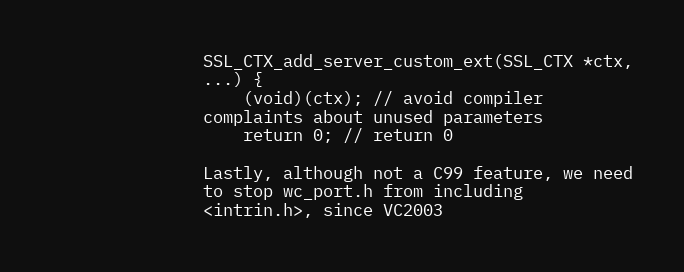SSL_CTX_add_server_custom_ext(SSL_CTX *ctx, ...) {
    (void)(ctx); // avoid compiler complaints about unused parameters
    return 0; // return 0

Lastly, although not a C99 feature, we need to stop wc_port.h from including <intrin.h>, since VC2003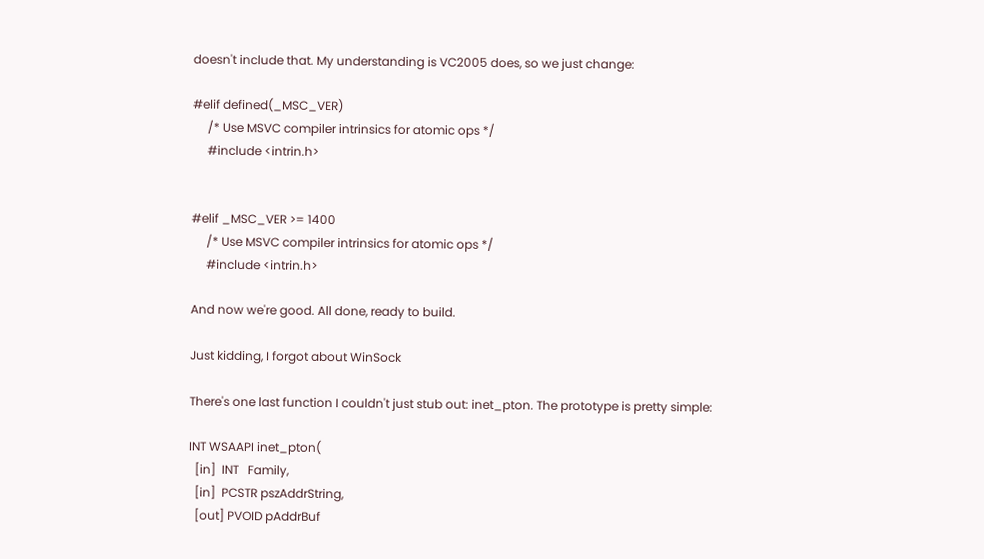doesn't include that. My understanding is VC2005 does, so we just change:

#elif defined(_MSC_VER)
     /* Use MSVC compiler intrinsics for atomic ops */
     #include <intrin.h>


#elif _MSC_VER >= 1400
     /* Use MSVC compiler intrinsics for atomic ops */
     #include <intrin.h>

And now we're good. All done, ready to build.

Just kidding, I forgot about WinSock

There's one last function I couldn't just stub out: inet_pton. The prototype is pretty simple:

INT WSAAPI inet_pton(
  [in]  INT   Family,
  [in]  PCSTR pszAddrString,
  [out] PVOID pAddrBuf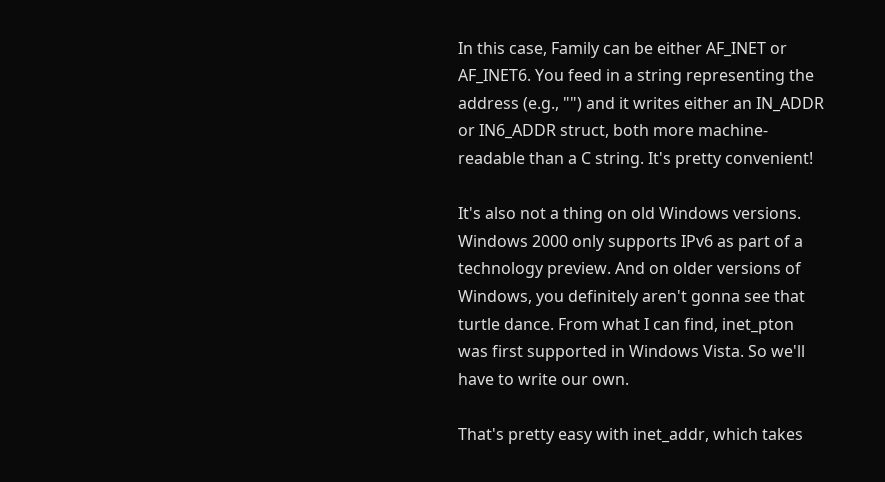In this case, Family can be either AF_INET or AF_INET6. You feed in a string representing the address (e.g., "") and it writes either an IN_ADDR or IN6_ADDR struct, both more machine-readable than a C string. It's pretty convenient!

It's also not a thing on old Windows versions. Windows 2000 only supports IPv6 as part of a technology preview. And on older versions of Windows, you definitely aren't gonna see that turtle dance. From what I can find, inet_pton was first supported in Windows Vista. So we'll have to write our own.

That's pretty easy with inet_addr, which takes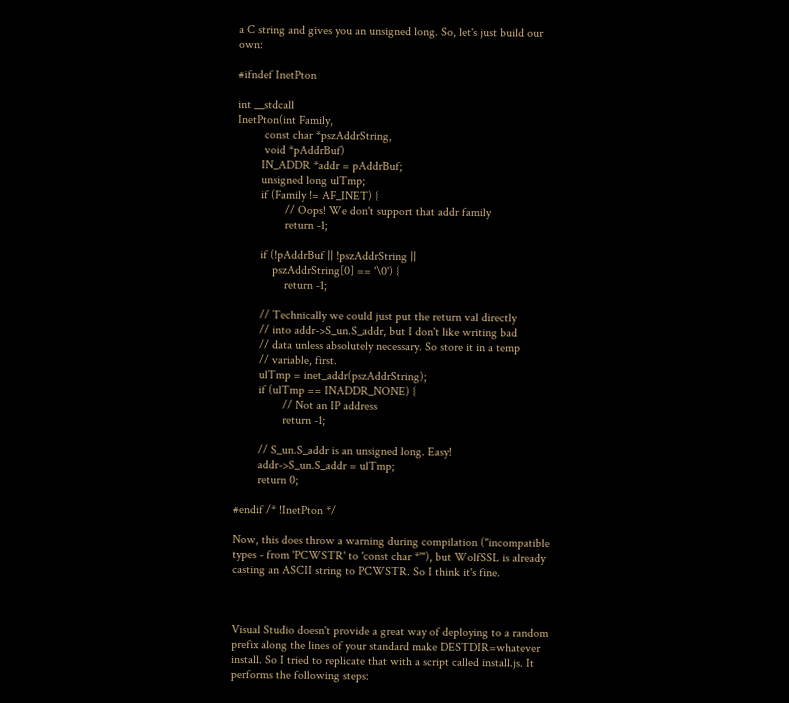a C string and gives you an unsigned long. So, let's just build our own:

#ifndef InetPton

int __stdcall
InetPton(int Family,
         const char *pszAddrString,
         void *pAddrBuf)
        IN_ADDR *addr = pAddrBuf;
        unsigned long ulTmp;
        if (Family != AF_INET) {
                // Oops! We don't support that addr family
                return -1;

        if (!pAddrBuf || !pszAddrString ||
            pszAddrString[0] == '\0') {
                return -1;

        // Technically we could just put the return val directly
        // into addr->S_un.S_addr, but I don't like writing bad
        // data unless absolutely necessary. So store it in a temp
        // variable, first.
        ulTmp = inet_addr(pszAddrString);
        if (ulTmp == INADDR_NONE) {
                // Not an IP address
                return -1;

        // S_un.S_addr is an unsigned long. Easy!
        addr->S_un.S_addr = ulTmp;
        return 0;

#endif /* !InetPton */

Now, this does throw a warning during compilation ("incompatible types - from 'PCWSTR' to 'const char *'"), but WolfSSL is already casting an ASCII string to PCWSTR. So I think it's fine.



Visual Studio doesn't provide a great way of deploying to a random prefix along the lines of your standard make DESTDIR=whatever install. So I tried to replicate that with a script called install.js. It performs the following steps: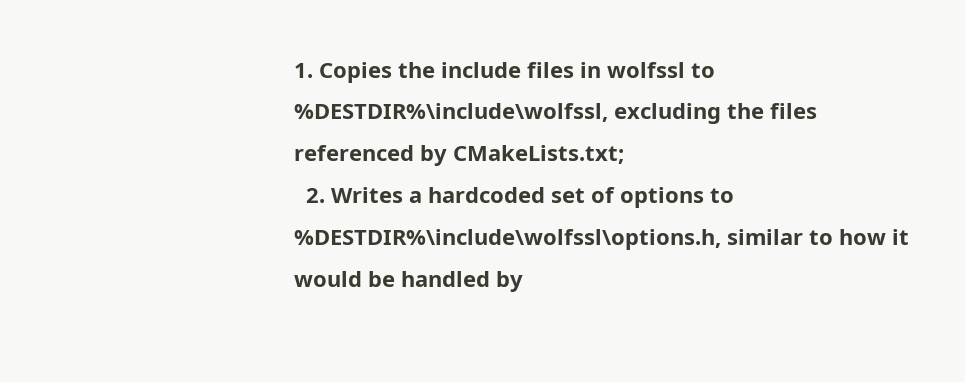1. Copies the include files in wolfssl to %DESTDIR%\include\wolfssl, excluding the files referenced by CMakeLists.txt;
  2. Writes a hardcoded set of options to %DESTDIR%\include\wolfssl\options.h, similar to how it would be handled by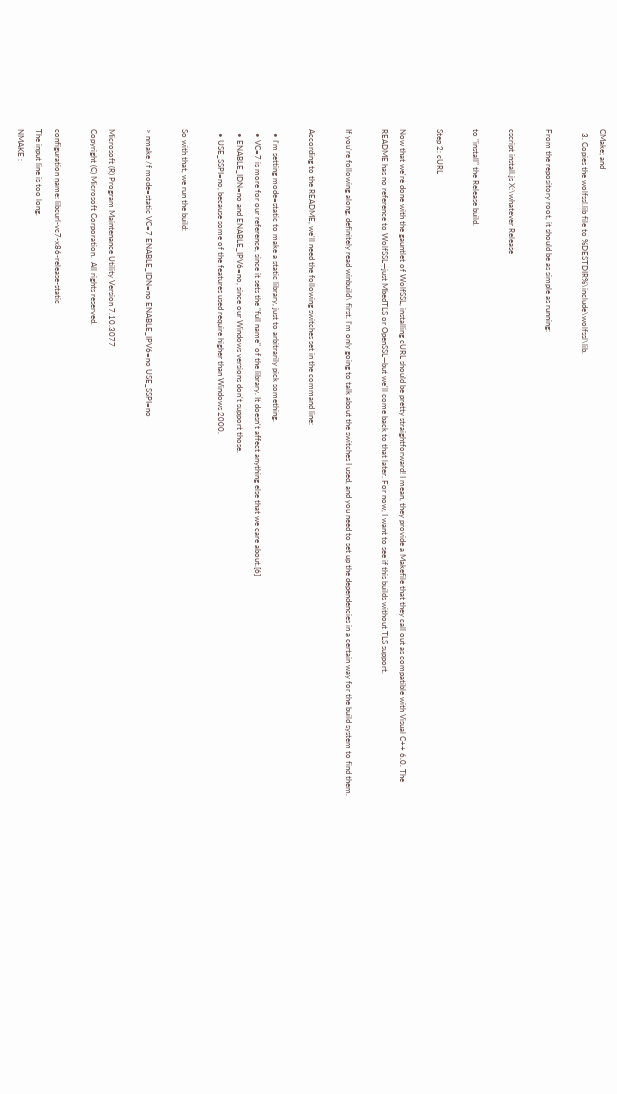CMake; and
  3. Copies the wolfssl.lib file to %DESTDIR%\include\wolfssl\lib.

From the repository root, it should be as simple as running:

cscript install.js X:\whatever Release

to "install" the Release build.

Step 2: cURL

Now that we're done with the gauntlet of WolfSSL, installing cURL should be pretty straightforward! I mean, they provide a Makefile that they call out as compatible with Visual C++ 6.0. The README has no reference to WolfSSL—just MbedTLS or OpenSSL—but we'll come back to that later. For now, I want to see if this builds without TLS support.

If you're following along, definitely read winbuild\ first. I'm only going to talk about the switches I used, and you need to set up the dependencies in a certain way for the build system to find them.

According to the README, we'll need the following switches set in the command line:

  • I'm setting mode=static to make a static library, just to arbitrarily pick something.
  • VC=7 is more for our reference, since it sets the "full name" of the library. It doesn't affect anything else that we care about.[6]
  • ENABLE_IDN=no and ENABLE_IPV6=no, since our Windows versions don't support those.
  • USE_SSPI=no, because some of the features used require higher than Windows 2000.

So with that, we run the build:

> nmake /f mode=static VC=7 ENABLE_IDN=no ENABLE_IPV6=no USE_SSPI=no

Microsoft (R) Program Maintenance Utility Version 7.10.3077
Copyright (C) Microsoft Corporation.  All rights reserved.

configuration name: libcurl-vc7-x86-release-static
The input line is too long.
NMAKE :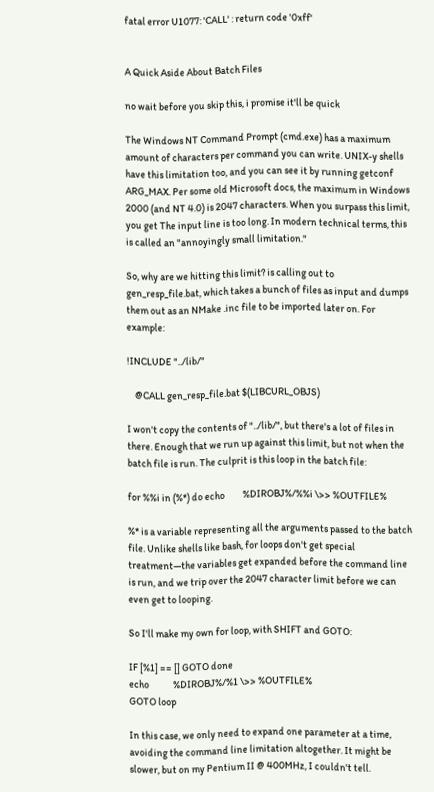fatal error U1077: 'CALL' : return code '0xff'


A Quick Aside About Batch Files

no wait before you skip this, i promise it'll be quick

The Windows NT Command Prompt (cmd.exe) has a maximum amount of characters per command you can write. UNIX-y shells have this limitation too, and you can see it by running getconf ARG_MAX. Per some old Microsoft docs, the maximum in Windows 2000 (and NT 4.0) is 2047 characters. When you surpass this limit, you get The input line is too long. In modern technical terms, this is called an "annoyingly small limitation."

So, why are we hitting this limit? is calling out to gen_resp_file.bat, which takes a bunch of files as input and dumps them out as an NMake .inc file to be imported later on. For example:

!INCLUDE "../lib/"

    @CALL gen_resp_file.bat $(LIBCURL_OBJS)

I won't copy the contents of "../lib/", but there's a lot of files in there. Enough that we run up against this limit, but not when the batch file is run. The culprit is this loop in the batch file:

for %%i in (%*) do echo         %DIROBJ%/%%i \>> %OUTFILE%

%* is a variable representing all the arguments passed to the batch file. Unlike shells like bash, for loops don't get special treatment—the variables get expanded before the command line is run, and we trip over the 2047 character limit before we can even get to looping.

So I'll make my own for loop, with SHIFT and GOTO:

IF [%1] == [] GOTO done
echo            %DIROBJ%/%1 \>> %OUTFILE%
GOTO loop

In this case, we only need to expand one parameter at a time, avoiding the command line limitation altogether. It might be slower, but on my Pentium II @ 400MHz, I couldn't tell.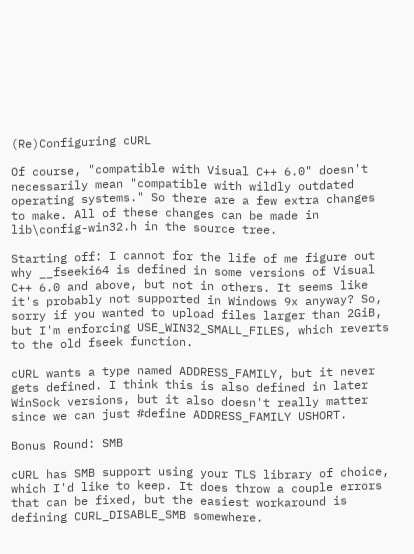(Re)Configuring cURL

Of course, "compatible with Visual C++ 6.0" doesn't necessarily mean "compatible with wildly outdated operating systems." So there are a few extra changes to make. All of these changes can be made in lib\config-win32.h in the source tree.

Starting off: I cannot for the life of me figure out why __fseeki64 is defined in some versions of Visual C++ 6.0 and above, but not in others. It seems like it's probably not supported in Windows 9x anyway? So, sorry if you wanted to upload files larger than 2GiB, but I'm enforcing USE_WIN32_SMALL_FILES, which reverts to the old fseek function.

cURL wants a type named ADDRESS_FAMILY, but it never gets defined. I think this is also defined in later WinSock versions, but it also doesn't really matter since we can just #define ADDRESS_FAMILY USHORT.

Bonus Round: SMB

cURL has SMB support using your TLS library of choice, which I'd like to keep. It does throw a couple errors that can be fixed, but the easiest workaround is defining CURL_DISABLE_SMB somewhere.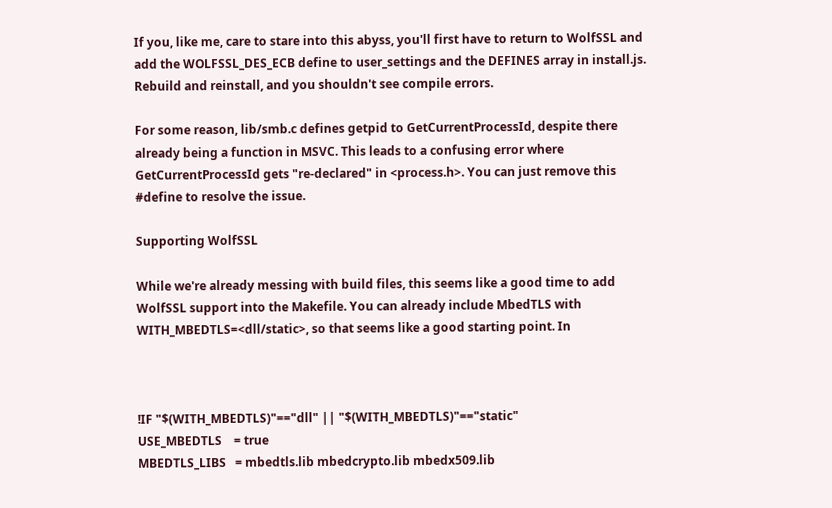If you, like me, care to stare into this abyss, you'll first have to return to WolfSSL and add the WOLFSSL_DES_ECB define to user_settings and the DEFINES array in install.js. Rebuild and reinstall, and you shouldn't see compile errors.

For some reason, lib/smb.c defines getpid to GetCurrentProcessId, despite there already being a function in MSVC. This leads to a confusing error where GetCurrentProcessId gets "re-declared" in <process.h>. You can just remove this #define to resolve the issue.

Supporting WolfSSL

While we're already messing with build files, this seems like a good time to add WolfSSL support into the Makefile. You can already include MbedTLS with WITH_MBEDTLS=<dll/static>, so that seems like a good starting point. In



!IF "$(WITH_MBEDTLS)"=="dll" || "$(WITH_MBEDTLS)"=="static"
USE_MBEDTLS    = true
MBEDTLS_LIBS   = mbedtls.lib mbedcrypto.lib mbedx509.lib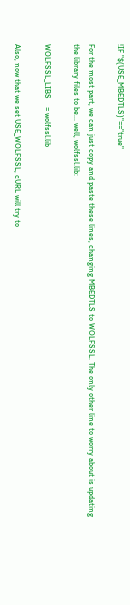!IF "$(USE_MBEDTLS)"=="true"

For the most part, we can just copy and paste these lines, changing MBEDTLS to WOLFSSL. The only other line to worry about is updating the library files to be... well, wolfssl.lib:

WOLFSSL_LIBS    = wolfssl.lib

Also, now that we set USE_WOLFSSL, cURL will try to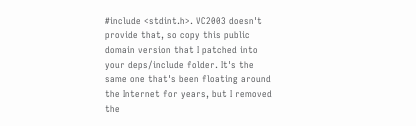#include <stdint.h>. VC2003 doesn't provide that, so copy this public domain version that I patched into your deps/include folder. It's the same one that's been floating around the Internet for years, but I removed the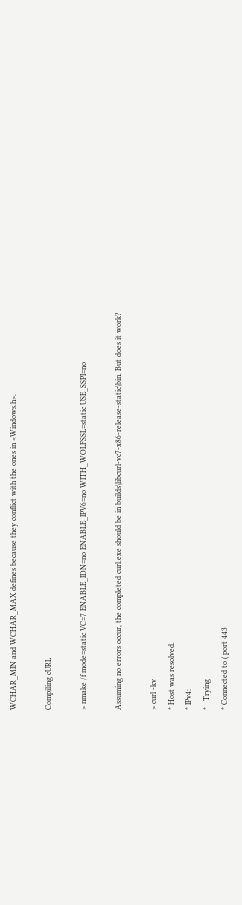WCHAR_MIN and WCHAR_MAX defines because they conflict with the ones in <Windows.h>.

Compiling cURL

> nmake /f mode=static VC=7 ENABLE_IDN=no ENABLE_IPV6=no WITH_WOLFSSL=static USE_SSPI=no

Assuming no errors occur, the completed curl.exe should be in builds\libcurl-vc7-x86-release-static\bin. But does it work?

> curl -kv
* Host was resolved.
* IPv4:
*   Trying
* Connected to ( port 443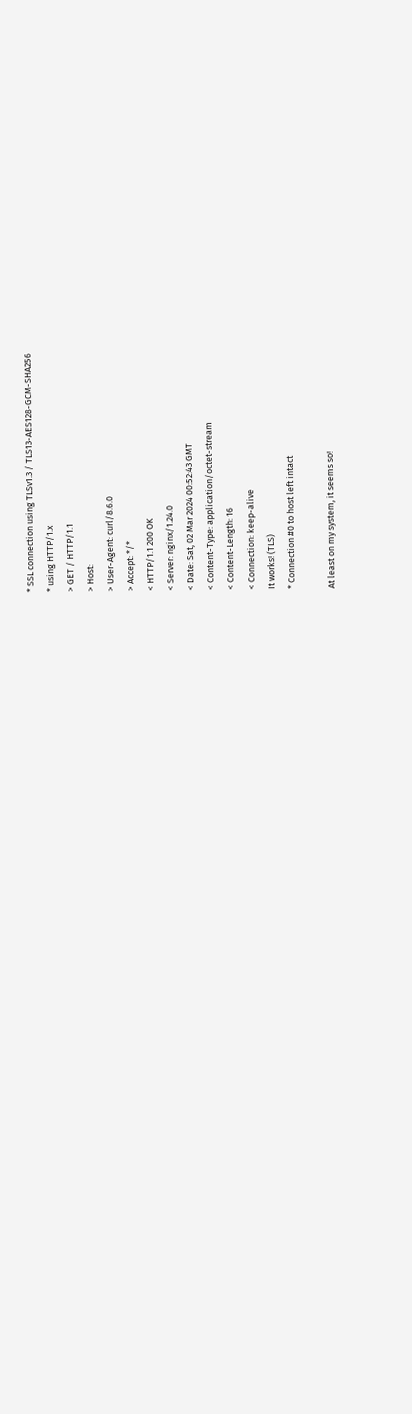* SSL connection using TLSv1.3 / TLS13-AES128-GCM-SHA256
* using HTTP/1.x
> GET / HTTP/1.1
> Host:
> User-Agent: curl/8.6.0
> Accept: */*
< HTTP/1.1 200 OK
< Server: nginx/1.24.0
< Date: Sat, 02 Mar 2024 00:52:43 GMT
< Content-Type: application/octet-stream
< Content-Length: 16
< Connection: keep-alive
It works! (TLS)
* Connection #0 to host left intact

At least on my system, it seems so!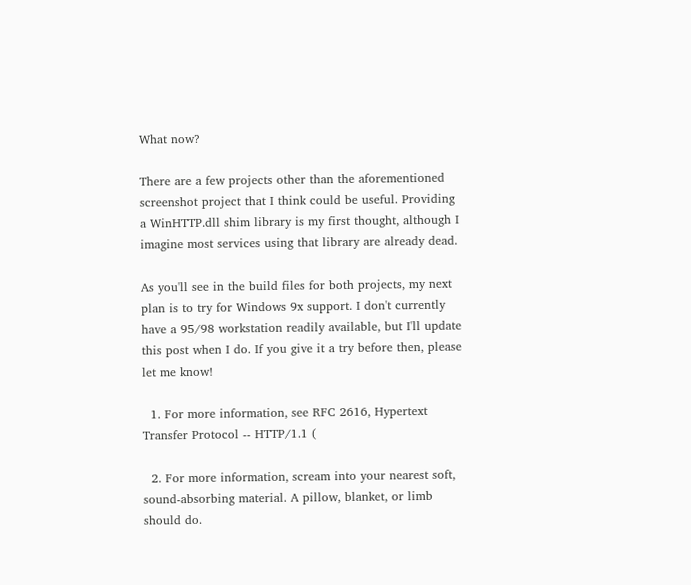What now?

There are a few projects other than the aforementioned screenshot project that I think could be useful. Providing a WinHTTP.dll shim library is my first thought, although I imagine most services using that library are already dead.

As you'll see in the build files for both projects, my next plan is to try for Windows 9x support. I don't currently have a 95/98 workstation readily available, but I'll update this post when I do. If you give it a try before then, please let me know!

  1. For more information, see RFC 2616, Hypertext Transfer Protocol -- HTTP/1.1 (

  2. For more information, scream into your nearest soft, sound-absorbing material. A pillow, blanket, or limb should do.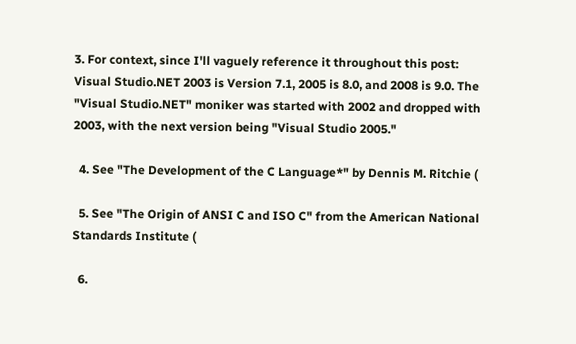3. For context, since I'll vaguely reference it throughout this post: Visual Studio.NET 2003 is Version 7.1, 2005 is 8.0, and 2008 is 9.0. The "Visual Studio.NET" moniker was started with 2002 and dropped with 2003, with the next version being "Visual Studio 2005."

  4. See "The Development of the C Language*" by Dennis M. Ritchie (

  5. See "The Origin of ANSI C and ISO C" from the American National Standards Institute (

  6.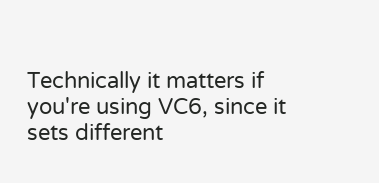Technically it matters if you're using VC6, since it sets different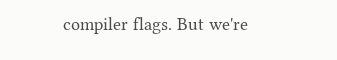compiler flags. But we're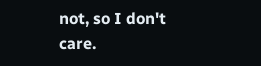not, so I don't care.